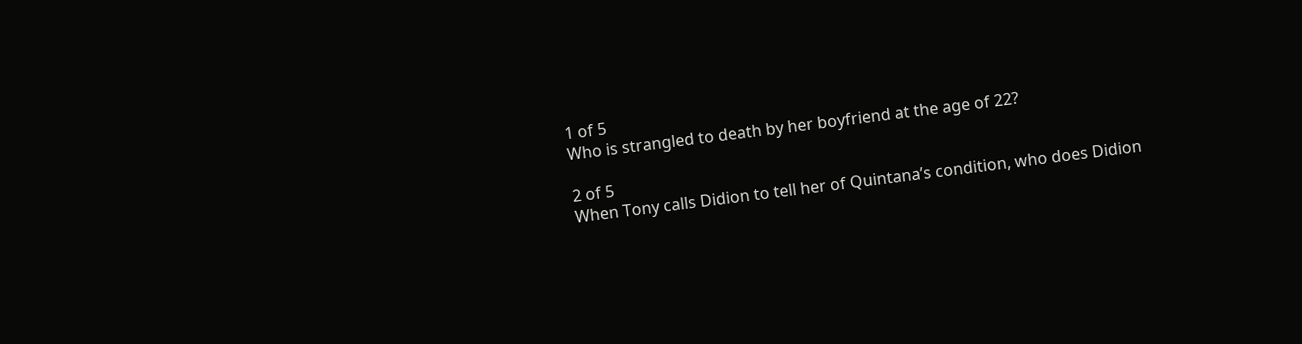1 of 5
Who is strangled to death by her boyfriend at the age of 22?

2 of 5
When Tony calls Didion to tell her of Quintana’s condition, who does Didion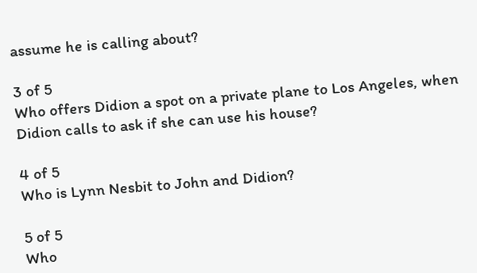assume he is calling about?

3 of 5
Who offers Didion a spot on a private plane to Los Angeles, when Didion calls to ask if she can use his house?

4 of 5
Who is Lynn Nesbit to John and Didion?

5 of 5
Who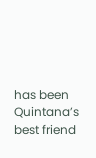has been Quintana’s best friend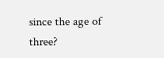since the age of three?